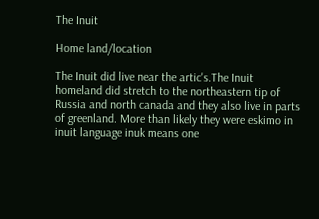The Inuit

Home land/location

The Inuit did live near the artic's.The Inuit homeland did stretch to the northeastern tip of Russia and north canada and they also live in parts of greenland. More than likely they were eskimo in inuit language inuk means one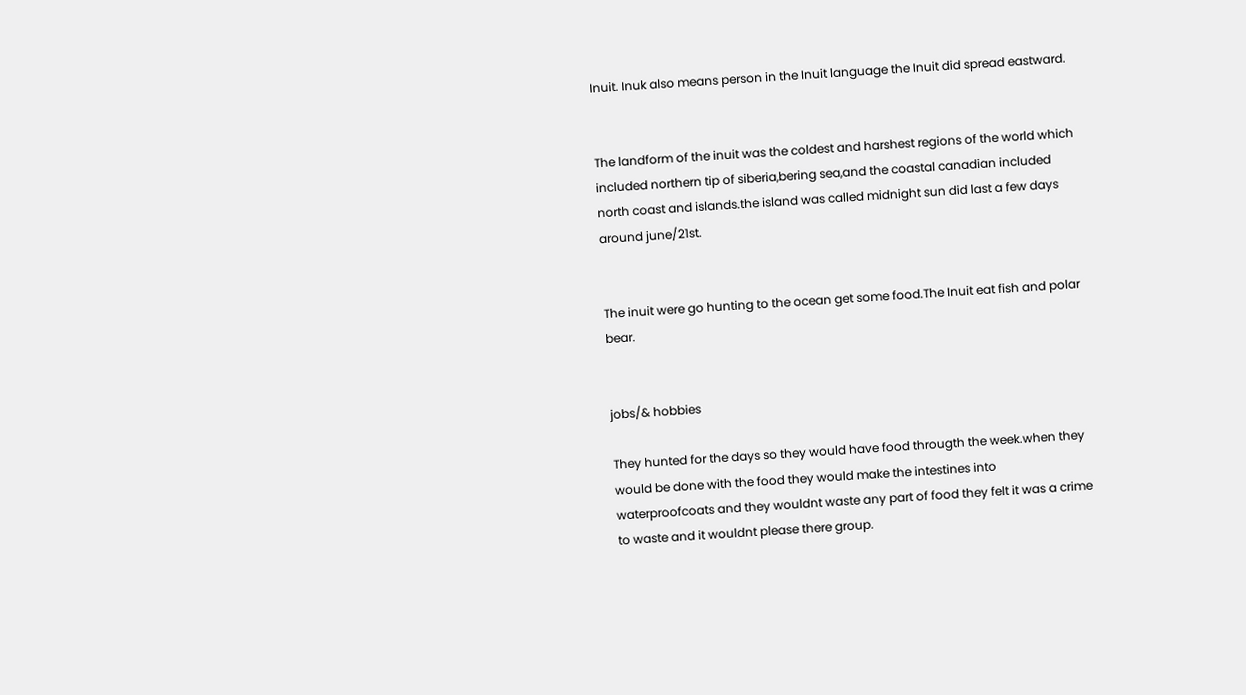Inuit. Inuk also means person in the Inuit language the Inuit did spread eastward.


The landform of the inuit was the coldest and harshest regions of the world which included northern tip of siberia,bering sea,and the coastal canadian included north coast and islands.the island was called midnight sun did last a few days around june/21st.


The inuit were go hunting to the ocean get some food.The Inuit eat fish and polar bear.


jobs/& hobbies

They hunted for the days so they would have food througth the week.when they would be done with the food they would make the intestines into waterproofcoats and they wouldnt waste any part of food they felt it was a crime to waste and it wouldnt please there group.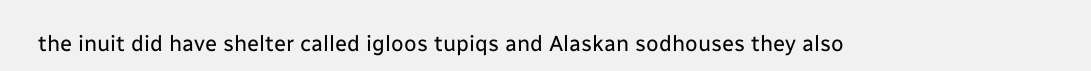the inuit did have shelter called igloos tupiqs and Alaskan sodhouses they also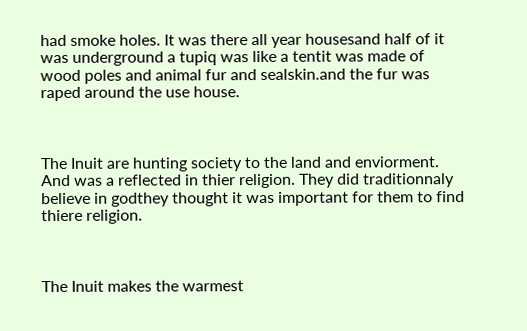had smoke holes. It was there all year housesand half of it was underground a tupiq was like a tentit was made of wood poles and animal fur and sealskin.and the fur was raped around the use house.



The Inuit are hunting society to the land and enviorment. And was a reflected in thier religion. They did traditionnaly believe in godthey thought it was important for them to find thiere religion.



The Inuit makes the warmest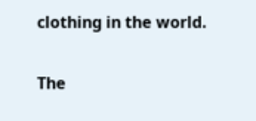clothing in the world.

The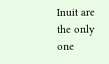Inuit are the only one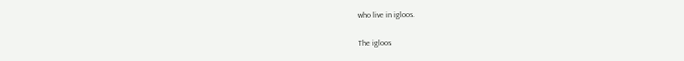who live in igloos.

The igloos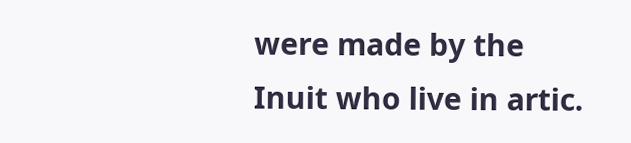were made by the Inuit who live in artic.